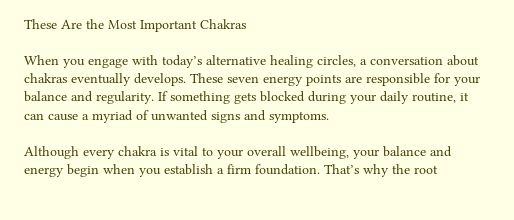These Are the Most Important Chakras

When you engage with today’s alternative healing circles, a conversation about chakras eventually develops. These seven energy points are responsible for your balance and regularity. If something gets blocked during your daily routine, it can cause a myriad of unwanted signs and symptoms.

Although every chakra is vital to your overall wellbeing, your balance and energy begin when you establish a firm foundation. That’s why the root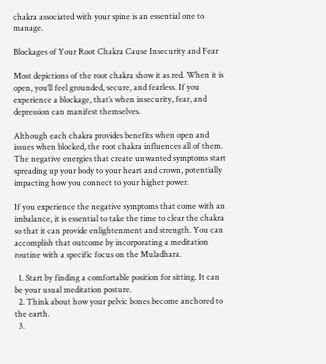chakra associated with your spine is an essential one to manage.

Blockages of Your Root Chakra Cause Insecurity and Fear

Most depictions of the root chakra show it as red. When it is open, you’ll feel grounded, secure, and fearless. If you experience a blockage, that’s when insecurity, fear, and depression can manifest themselves.

Although each chakra provides benefits when open and issues when blocked, the root chakra influences all of them. The negative energies that create unwanted symptoms start spreading up your body to your heart and crown, potentially impacting how you connect to your higher power.

If you experience the negative symptoms that come with an imbalance, it is essential to take the time to clear the chakra so that it can provide enlightenment and strength. You can accomplish that outcome by incorporating a meditation routine with a specific focus on the Muladhara.

  1. Start by finding a comfortable position for sitting. It can be your usual meditation posture.
  2. Think about how your pelvic bones become anchored to the earth.
  3.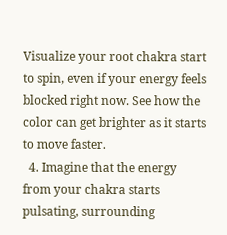Visualize your root chakra start to spin, even if your energy feels blocked right now. See how the color can get brighter as it starts to move faster.
  4. Imagine that the energy from your chakra starts pulsating, surrounding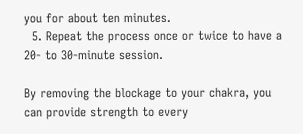you for about ten minutes.
  5. Repeat the process once or twice to have a 20- to 30-minute session.

By removing the blockage to your chakra, you can provide strength to every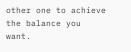other one to achieve the balance you want.